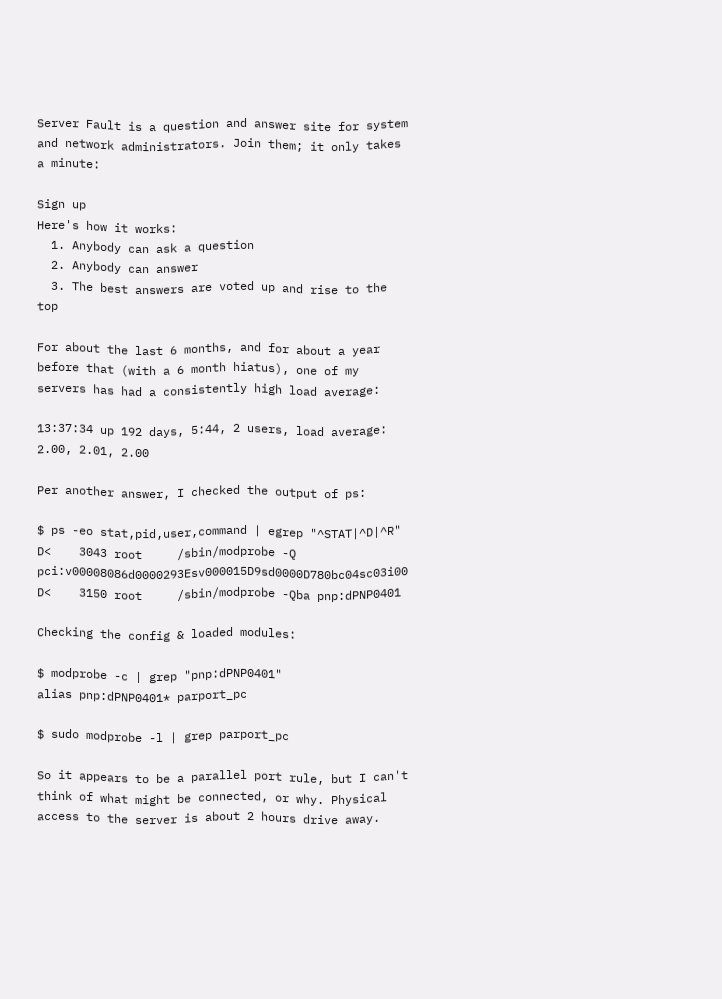Server Fault is a question and answer site for system and network administrators. Join them; it only takes a minute:

Sign up
Here's how it works:
  1. Anybody can ask a question
  2. Anybody can answer
  3. The best answers are voted up and rise to the top

For about the last 6 months, and for about a year before that (with a 6 month hiatus), one of my servers has had a consistently high load average:

13:37:34 up 192 days, 5:44, 2 users, load average: 2.00, 2.01, 2.00

Per another answer, I checked the output of ps:

$ ps -eo stat,pid,user,command | egrep "^STAT|^D|^R"
D<    3043 root     /sbin/modprobe -Q pci:v00008086d0000293Esv000015D9sd0000D780bc04sc03i00
D<    3150 root     /sbin/modprobe -Qba pnp:dPNP0401

Checking the config & loaded modules:

$ modprobe -c | grep "pnp:dPNP0401"
alias pnp:dPNP0401* parport_pc

$ sudo modprobe -l | grep parport_pc

So it appears to be a parallel port rule, but I can't think of what might be connected, or why. Physical access to the server is about 2 hours drive away.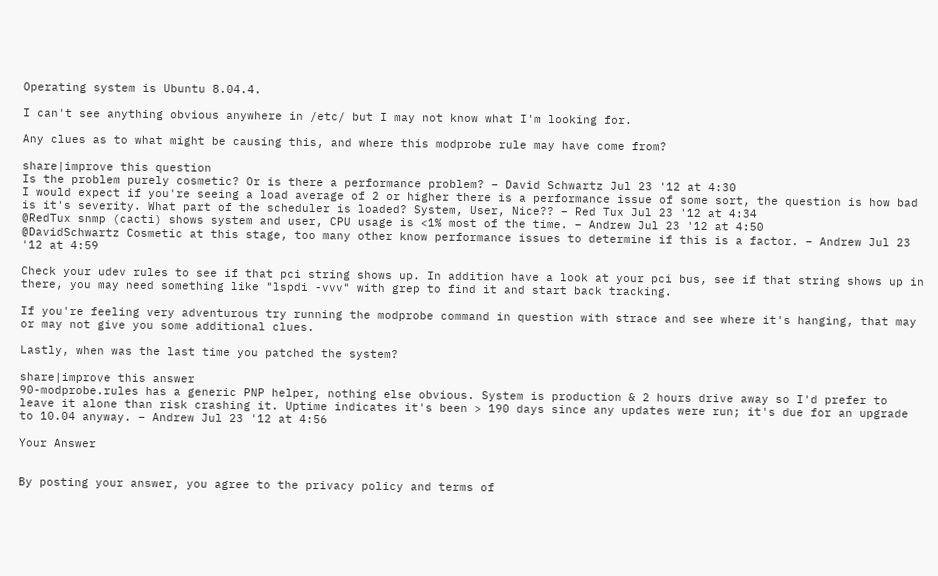Operating system is Ubuntu 8.04.4.

I can't see anything obvious anywhere in /etc/ but I may not know what I'm looking for.

Any clues as to what might be causing this, and where this modprobe rule may have come from?

share|improve this question
Is the problem purely cosmetic? Or is there a performance problem? – David Schwartz Jul 23 '12 at 4:30
I would expect if you're seeing a load average of 2 or higher there is a performance issue of some sort, the question is how bad is it's severity. What part of the scheduler is loaded? System, User, Nice?? – Red Tux Jul 23 '12 at 4:34
@RedTux snmp (cacti) shows system and user, CPU usage is <1% most of the time. – Andrew Jul 23 '12 at 4:50
@DavidSchwartz Cosmetic at this stage, too many other know performance issues to determine if this is a factor. – Andrew Jul 23 '12 at 4:59

Check your udev rules to see if that pci string shows up. In addition have a look at your pci bus, see if that string shows up in there, you may need something like "lspdi -vvv" with grep to find it and start back tracking.

If you're feeling very adventurous try running the modprobe command in question with strace and see where it's hanging, that may or may not give you some additional clues.

Lastly, when was the last time you patched the system?

share|improve this answer
90-modprobe.rules has a generic PNP helper, nothing else obvious. System is production & 2 hours drive away so I'd prefer to leave it alone than risk crashing it. Uptime indicates it's been > 190 days since any updates were run; it's due for an upgrade to 10.04 anyway. – Andrew Jul 23 '12 at 4:56

Your Answer


By posting your answer, you agree to the privacy policy and terms of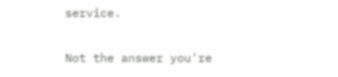service.

Not the answer you're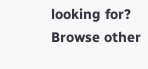looking for? Browse other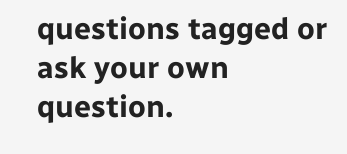questions tagged or ask your own question.